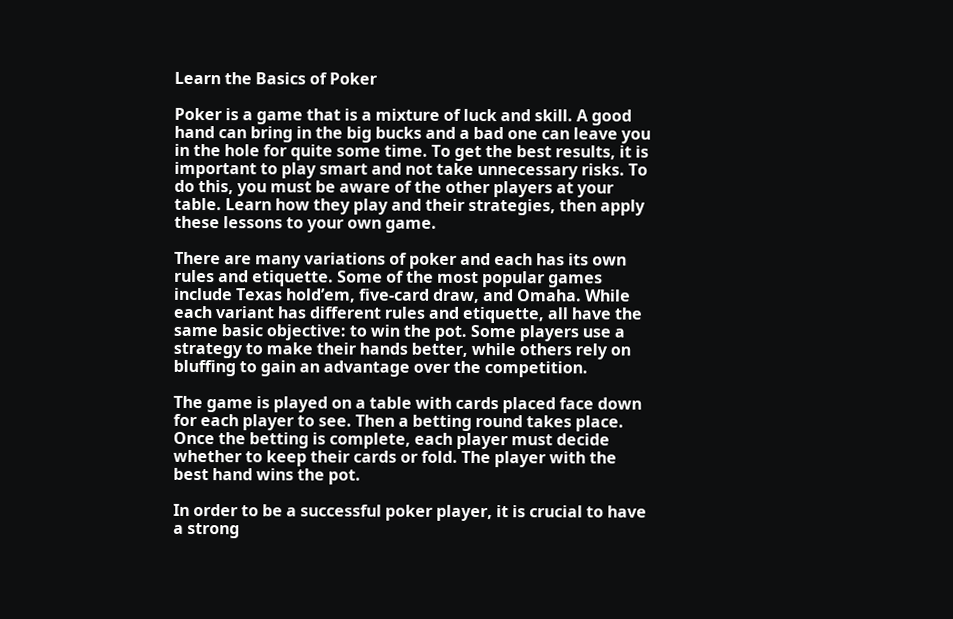Learn the Basics of Poker

Poker is a game that is a mixture of luck and skill. A good hand can bring in the big bucks and a bad one can leave you in the hole for quite some time. To get the best results, it is important to play smart and not take unnecessary risks. To do this, you must be aware of the other players at your table. Learn how they play and their strategies, then apply these lessons to your own game.

There are many variations of poker and each has its own rules and etiquette. Some of the most popular games include Texas hold’em, five-card draw, and Omaha. While each variant has different rules and etiquette, all have the same basic objective: to win the pot. Some players use a strategy to make their hands better, while others rely on bluffing to gain an advantage over the competition.

The game is played on a table with cards placed face down for each player to see. Then a betting round takes place. Once the betting is complete, each player must decide whether to keep their cards or fold. The player with the best hand wins the pot.

In order to be a successful poker player, it is crucial to have a strong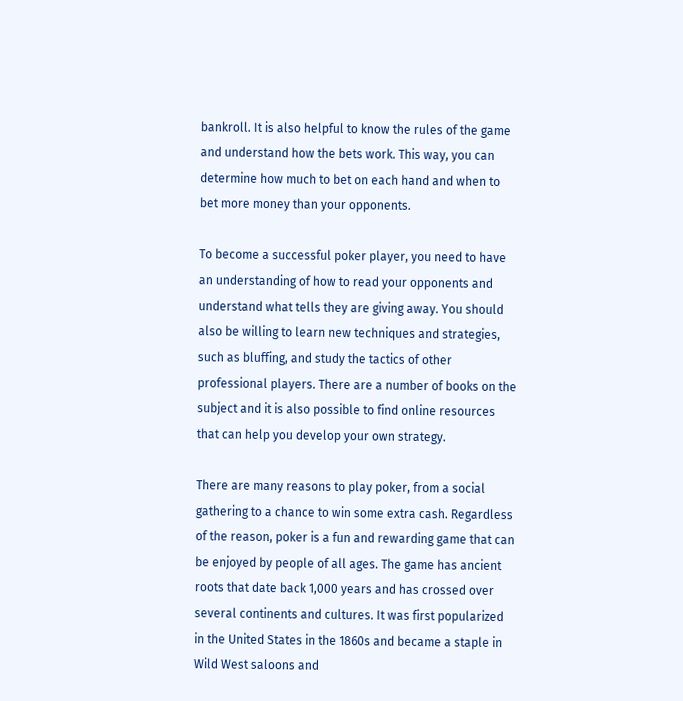bankroll. It is also helpful to know the rules of the game and understand how the bets work. This way, you can determine how much to bet on each hand and when to bet more money than your opponents.

To become a successful poker player, you need to have an understanding of how to read your opponents and understand what tells they are giving away. You should also be willing to learn new techniques and strategies, such as bluffing, and study the tactics of other professional players. There are a number of books on the subject and it is also possible to find online resources that can help you develop your own strategy.

There are many reasons to play poker, from a social gathering to a chance to win some extra cash. Regardless of the reason, poker is a fun and rewarding game that can be enjoyed by people of all ages. The game has ancient roots that date back 1,000 years and has crossed over several continents and cultures. It was first popularized in the United States in the 1860s and became a staple in Wild West saloons and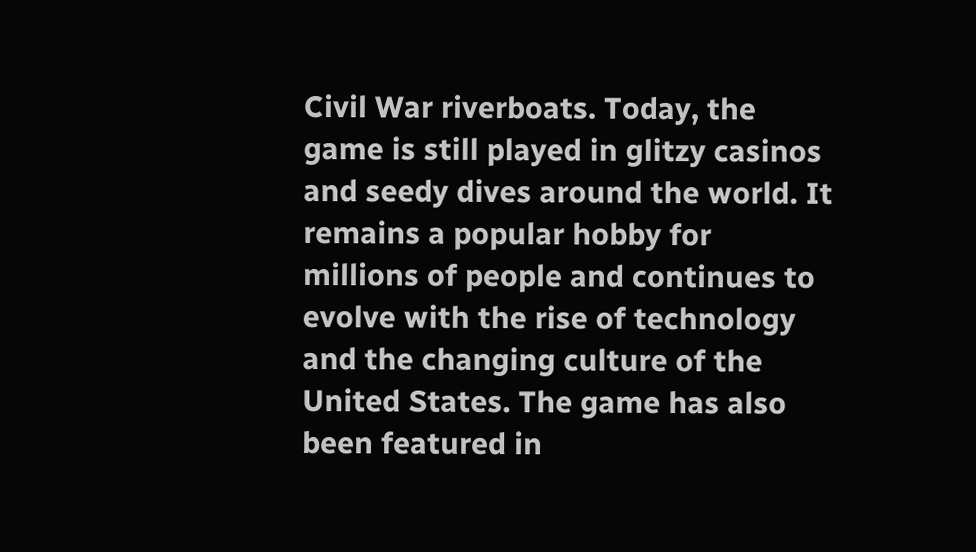Civil War riverboats. Today, the game is still played in glitzy casinos and seedy dives around the world. It remains a popular hobby for millions of people and continues to evolve with the rise of technology and the changing culture of the United States. The game has also been featured in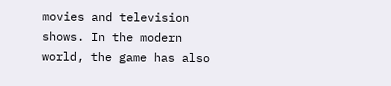movies and television shows. In the modern world, the game has also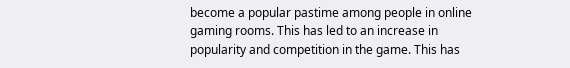become a popular pastime among people in online gaming rooms. This has led to an increase in popularity and competition in the game. This has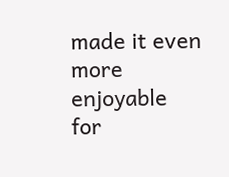made it even more enjoyable for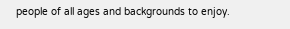people of all ages and backgrounds to enjoy.